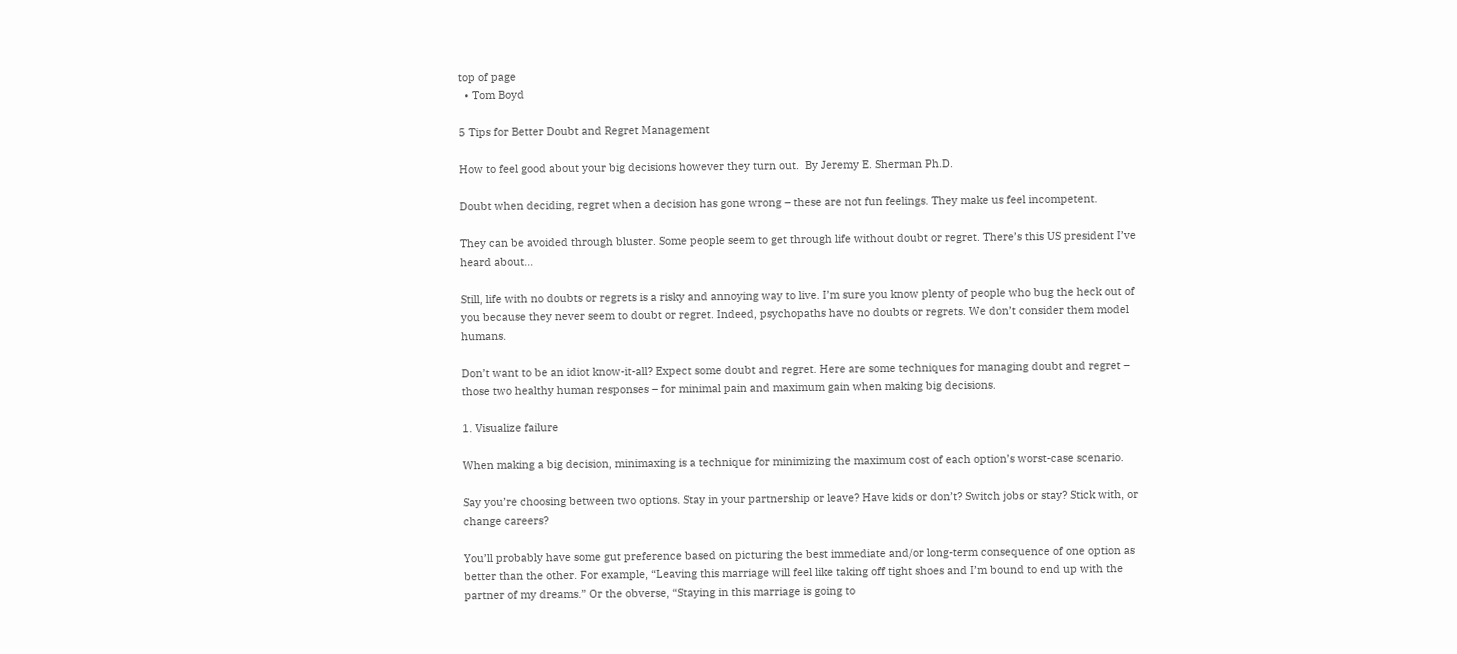top of page
  • Tom Boyd

5 Tips for Better Doubt and Regret Management

How to feel good about your big decisions however they turn out.  By Jeremy E. Sherman Ph.D.

Doubt when deciding, regret when a decision has gone wrong – these are not fun feelings. They make us feel incompetent.

They can be avoided through bluster. Some people seem to get through life without doubt or regret. There’s this US president I’ve heard about…

Still, life with no doubts or regrets is a risky and annoying way to live. I’m sure you know plenty of people who bug the heck out of you because they never seem to doubt or regret. Indeed, psychopaths have no doubts or regrets. We don’t consider them model humans.

Don’t want to be an idiot know-it-all? Expect some doubt and regret. Here are some techniques for managing doubt and regret – those two healthy human responses – for minimal pain and maximum gain when making big decisions.

1. Visualize failure

When making a big decision, minimaxing is a technique for minimizing the maximum cost of each option’s worst-case scenario.

Say you’re choosing between two options. Stay in your partnership or leave? Have kids or don’t? Switch jobs or stay? Stick with, or change careers?

You’ll probably have some gut preference based on picturing the best immediate and/or long-term consequence of one option as better than the other. For example, “Leaving this marriage will feel like taking off tight shoes and I’m bound to end up with the partner of my dreams.” Or the obverse, “Staying in this marriage is going to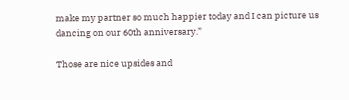make my partner so much happier today and I can picture us dancing on our 60th anniversary.”

Those are nice upsides and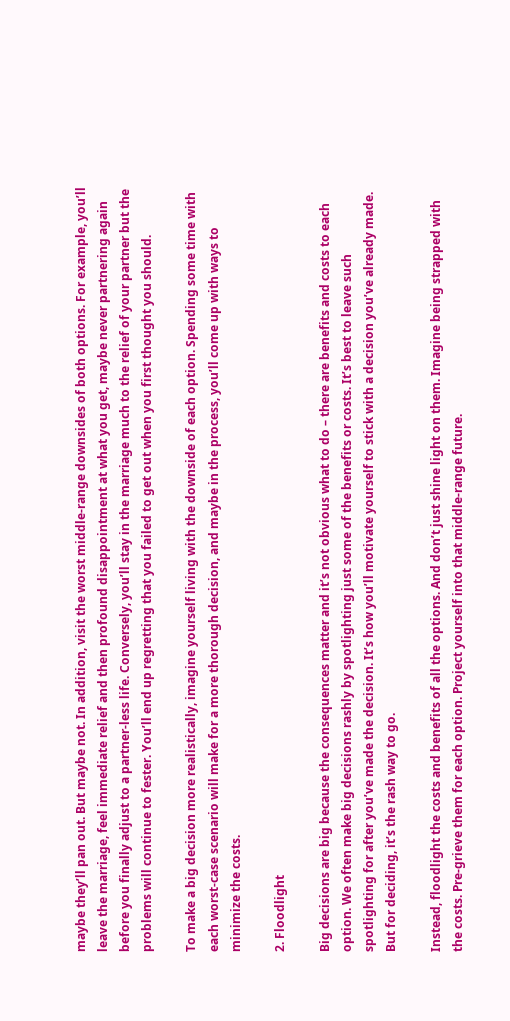maybe they’ll pan out. But maybe not. In addition, visit the worst middle-range downsides of both options. For example, you’ll leave the marriage, feel immediate relief and then profound disappointment at what you get, maybe never partnering again before you finally adjust to a partner-less life. Conversely, you’ll stay in the marriage much to the relief of your partner but the problems will continue to fester. You’ll end up regretting that you failed to get out when you first thought you should.

To make a big decision more realistically, imagine yourself living with the downside of each option. Spending some time with each worst-case scenario will make for a more thorough decision, and maybe in the process, you’ll come up with ways to minimize the costs.

2. Floodlight

Big decisions are big because the consequences matter and it’s not obvious what to do – there are benefits and costs to each option. We often make big decisions rashly by spotlighting just some of the benefits or costs. It’s best to leave such spotlighting for after you’ve made the decision. It’s how you’ll motivate yourself to stick with a decision you’ve already made. But for deciding, it’s the rash way to go.

Instead, floodlight the costs and benefits of all the options. And don’t just shine light on them. Imagine being strapped with the costs. Pre-grieve them for each option. Project yourself into that middle-range future.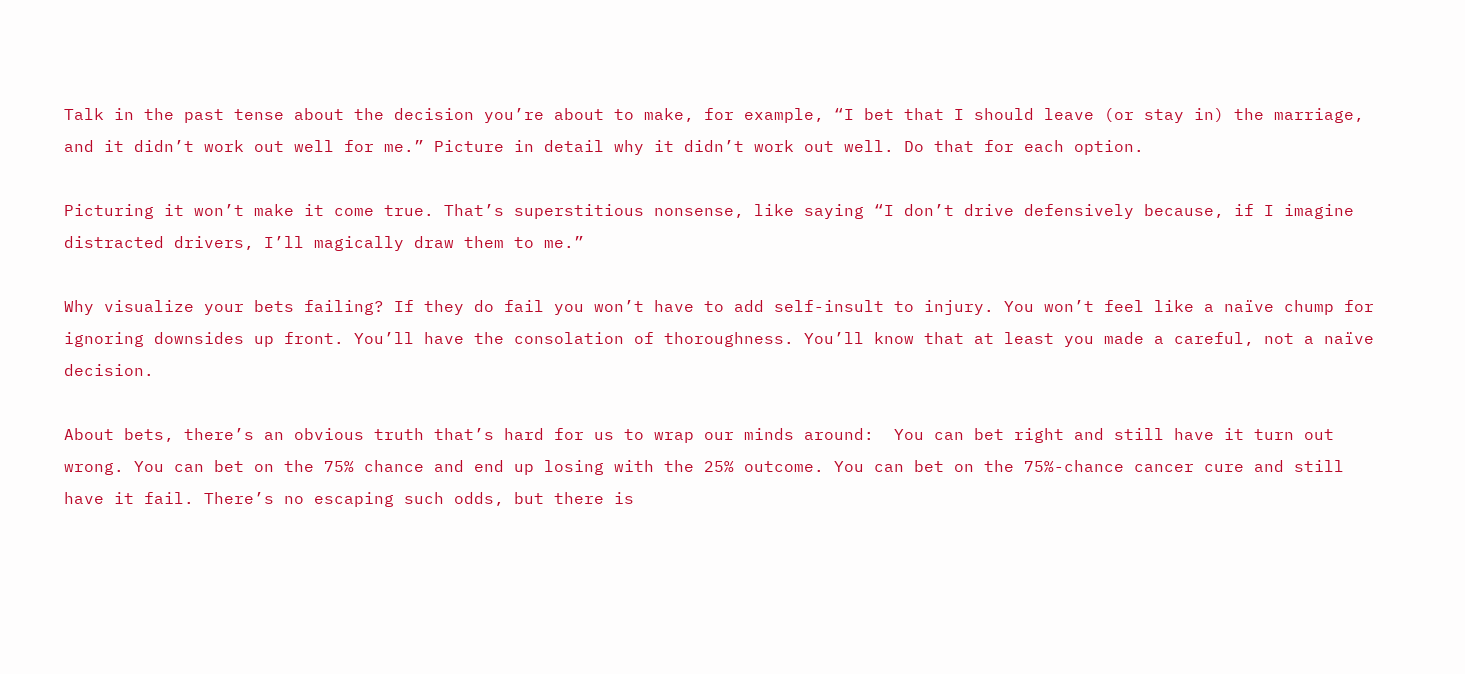Talk in the past tense about the decision you’re about to make, for example, “I bet that I should leave (or stay in) the marriage, and it didn’t work out well for me.” Picture in detail why it didn’t work out well. Do that for each option.

Picturing it won’t make it come true. That’s superstitious nonsense, like saying “I don’t drive defensively because, if I imagine distracted drivers, I’ll magically draw them to me.”

Why visualize your bets failing? If they do fail you won’t have to add self-insult to injury. You won’t feel like a naïve chump for ignoring downsides up front. You’ll have the consolation of thoroughness. You’ll know that at least you made a careful, not a naïve decision.

About bets, there’s an obvious truth that’s hard for us to wrap our minds around:  You can bet right and still have it turn out wrong. You can bet on the 75% chance and end up losing with the 25% outcome. You can bet on the 75%-chance cancer cure and still have it fail. There’s no escaping such odds, but there is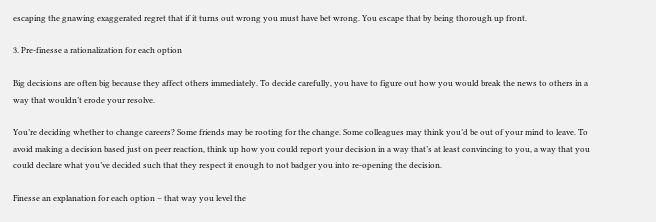escaping the gnawing exaggerated regret that if it turns out wrong you must have bet wrong. You escape that by being thorough up front.

3. Pre-finesse a rationalization for each option

Big decisions are often big because they affect others immediately. To decide carefully, you have to figure out how you would break the news to others in a way that wouldn’t erode your resolve.

You’re deciding whether to change careers? Some friends may be rooting for the change. Some colleagues may think you’d be out of your mind to leave. To avoid making a decision based just on peer reaction, think up how you could report your decision in a way that’s at least convincing to you, a way that you could declare what you’ve decided such that they respect it enough to not badger you into re-opening the decision.

Finesse an explanation for each option – that way you level the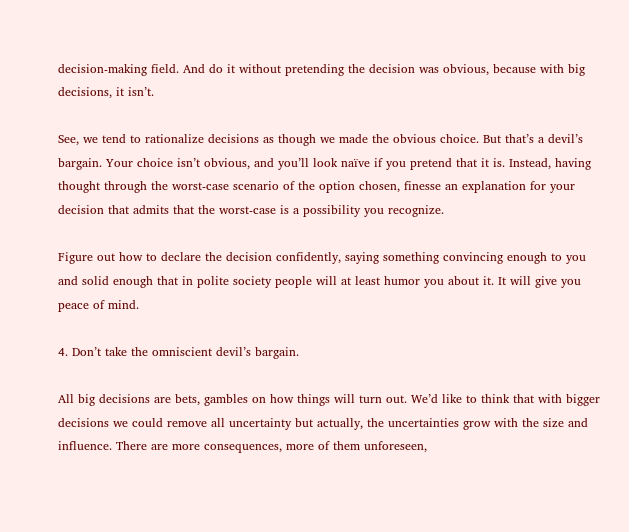decision-making field. And do it without pretending the decision was obvious, because with big decisions, it isn’t.

See, we tend to rationalize decisions as though we made the obvious choice. But that’s a devil’s bargain. Your choice isn’t obvious, and you’ll look naïve if you pretend that it is. Instead, having thought through the worst-case scenario of the option chosen, finesse an explanation for your decision that admits that the worst-case is a possibility you recognize.

Figure out how to declare the decision confidently, saying something convincing enough to you and solid enough that in polite society people will at least humor you about it. It will give you peace of mind.

4. Don’t take the omniscient devil’s bargain.

All big decisions are bets, gambles on how things will turn out. We’d like to think that with bigger decisions we could remove all uncertainty but actually, the uncertainties grow with the size and influence. There are more consequences, more of them unforeseen,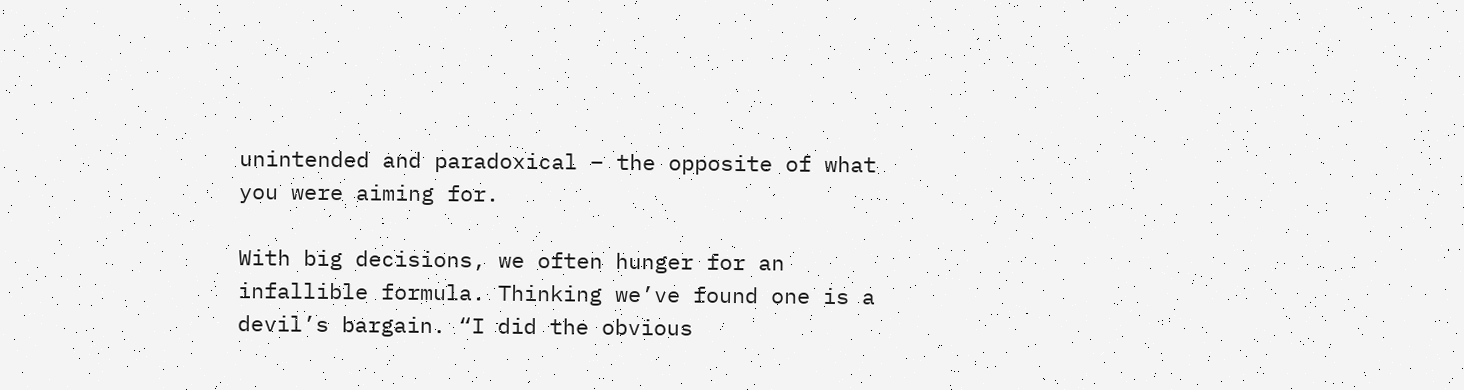unintended and paradoxical – the opposite of what you were aiming for.

With big decisions, we often hunger for an infallible formula. Thinking we’ve found one is a devil’s bargain. “I did the obvious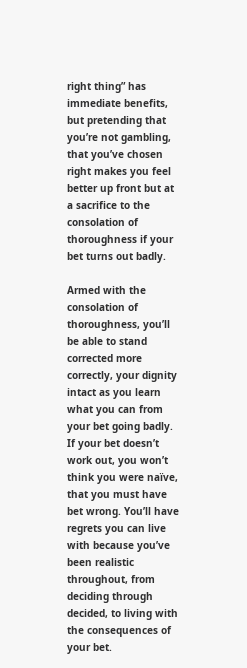right thing” has immediate benefits, but pretending that you’re not gambling, that you’ve chosen right makes you feel better up front but at a sacrifice to the consolation of thoroughness if your bet turns out badly.

Armed with the consolation of thoroughness, you’ll be able to stand corrected more correctly, your dignity intact as you learn what you can from your bet going badly. If your bet doesn’t work out, you won’t think you were naïve, that you must have bet wrong. You’ll have regrets you can live with because you’ve been realistic throughout, from deciding through decided, to living with the consequences of your bet.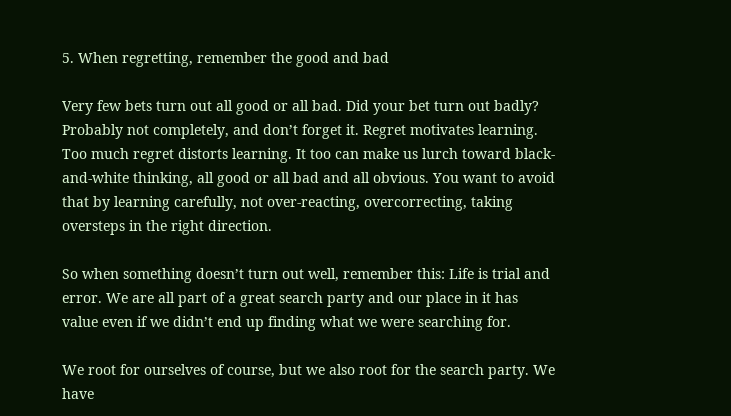5. When regretting, remember the good and bad

Very few bets turn out all good or all bad. Did your bet turn out badly? Probably not completely, and don’t forget it. Regret motivates learning. Too much regret distorts learning. It too can make us lurch toward black-and-white thinking, all good or all bad and all obvious. You want to avoid that by learning carefully, not over-reacting, overcorrecting, taking oversteps in the right direction.

So when something doesn’t turn out well, remember this: Life is trial and error. We are all part of a great search party and our place in it has value even if we didn’t end up finding what we were searching for.

We root for ourselves of course, but we also root for the search party. We have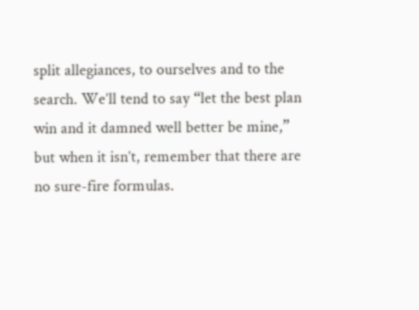split allegiances, to ourselves and to the search. We’ll tend to say “let the best plan win and it damned well better be mine,” but when it isn’t, remember that there are no sure-fire formulas.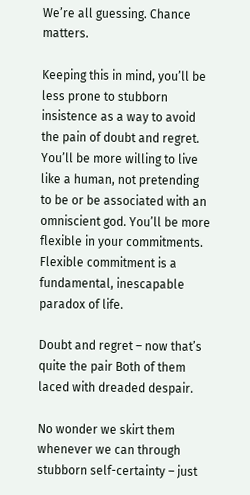We’re all guessing. Chance matters.

Keeping this in mind, you’ll be less prone to stubborn insistence as a way to avoid the pain of doubt and regret. You’ll be more willing to live like a human, not pretending to be or be associated with an omniscient god. You’ll be more flexible in your commitments. Flexible commitment is a fundamental, inescapable paradox of life.

Doubt and regret – now that’s quite the pair Both of them laced with dreaded despair.

No wonder we skirt them whenever we can through stubborn self-certainty – just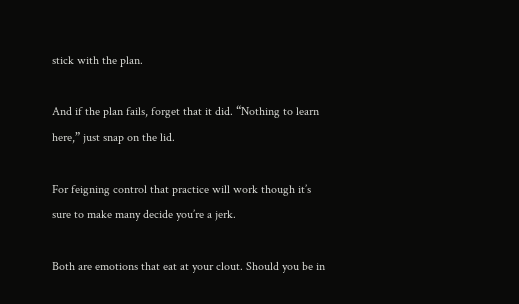stick with the plan.

And if the plan fails, forget that it did. “Nothing to learn here,” just snap on the lid.

For feigning control that practice will work though it’s sure to make many decide you’re a jerk.

Both are emotions that eat at your clout. Should you be in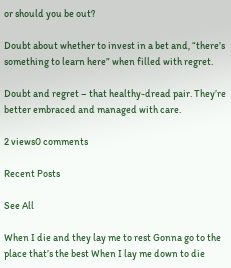or should you be out?

Doubt about whether to invest in a bet and, “there’s something to learn here” when filled with regret.

Doubt and regret – that healthy-dread pair. They’re better embraced and managed with care.

2 views0 comments

Recent Posts

See All

When I die and they lay me to rest Gonna go to the place that’s the best When I lay me down to die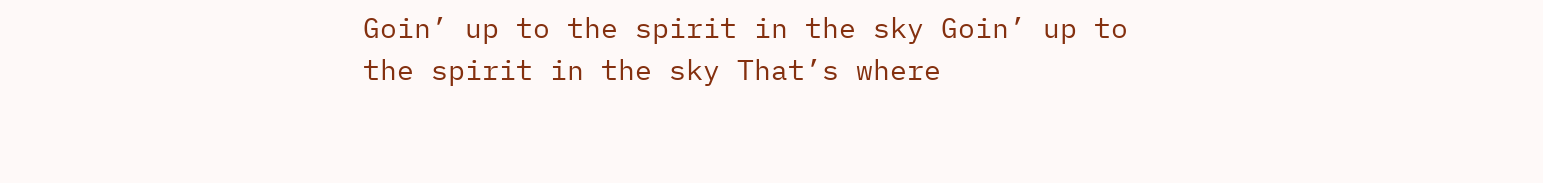Goin’ up to the spirit in the sky Goin’ up to the spirit in the sky That’s where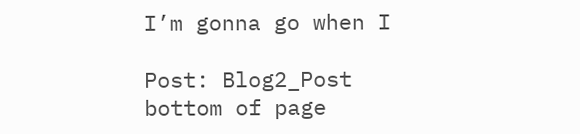I’m gonna go when I

Post: Blog2_Post
bottom of page